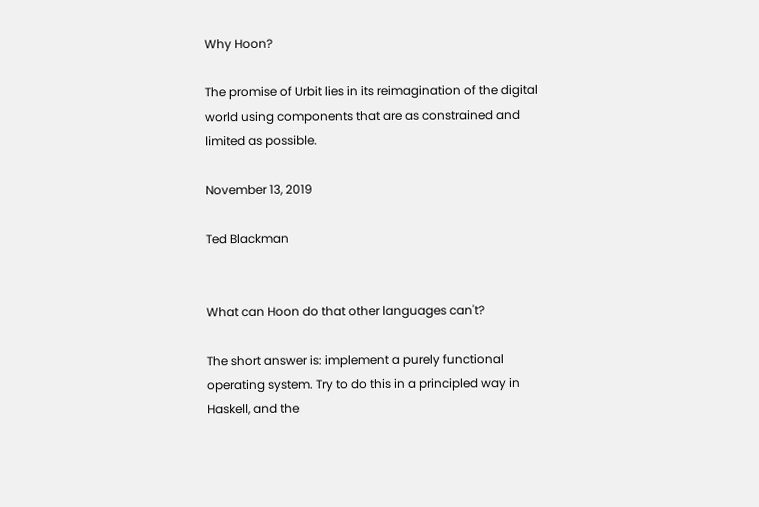Why Hoon?

The promise of Urbit lies in its reimagination of the digital world using components that are as constrained and limited as possible.

November 13, 2019

Ted Blackman


What can Hoon do that other languages can't?

The short answer is: implement a purely functional operating system. Try to do this in a principled way in Haskell, and the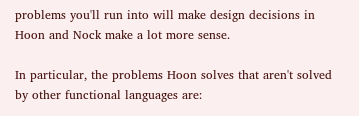problems you'll run into will make design decisions in Hoon and Nock make a lot more sense.

In particular, the problems Hoon solves that aren't solved by other functional languages are: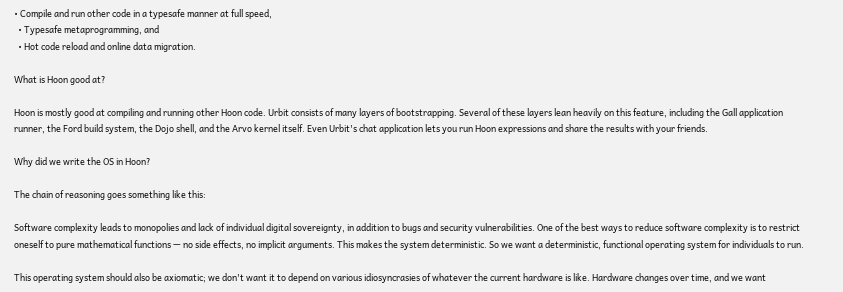• Compile and run other code in a typesafe manner at full speed,
  • Typesafe metaprogramming, and
  • Hot code reload and online data migration.

What is Hoon good at?

Hoon is mostly good at compiling and running other Hoon code. Urbit consists of many layers of bootstrapping. Several of these layers lean heavily on this feature, including the Gall application runner, the Ford build system, the Dojo shell, and the Arvo kernel itself. Even Urbit's chat application lets you run Hoon expressions and share the results with your friends.

Why did we write the OS in Hoon?

The chain of reasoning goes something like this:

Software complexity leads to monopolies and lack of individual digital sovereignty, in addition to bugs and security vulnerabilities. One of the best ways to reduce software complexity is to restrict oneself to pure mathematical functions — no side effects, no implicit arguments. This makes the system deterministic. So we want a deterministic, functional operating system for individuals to run.

This operating system should also be axiomatic; we don't want it to depend on various idiosyncrasies of whatever the current hardware is like. Hardware changes over time, and we want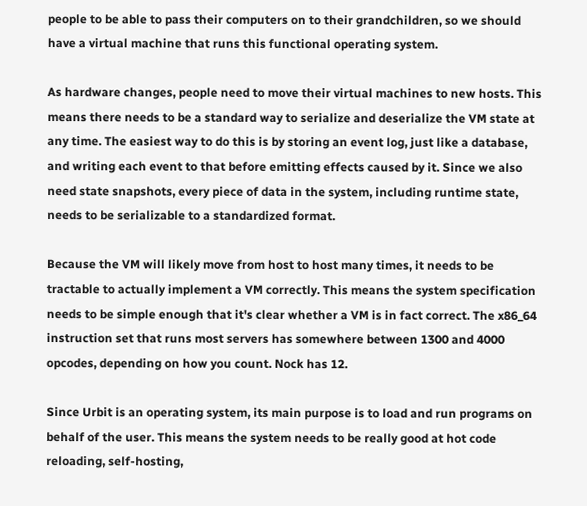people to be able to pass their computers on to their grandchildren, so we should have a virtual machine that runs this functional operating system.

As hardware changes, people need to move their virtual machines to new hosts. This means there needs to be a standard way to serialize and deserialize the VM state at any time. The easiest way to do this is by storing an event log, just like a database, and writing each event to that before emitting effects caused by it. Since we also need state snapshots, every piece of data in the system, including runtime state, needs to be serializable to a standardized format.

Because the VM will likely move from host to host many times, it needs to be tractable to actually implement a VM correctly. This means the system specification needs to be simple enough that it's clear whether a VM is in fact correct. The x86_64 instruction set that runs most servers has somewhere between 1300 and 4000 opcodes, depending on how you count. Nock has 12.

Since Urbit is an operating system, its main purpose is to load and run programs on behalf of the user. This means the system needs to be really good at hot code reloading, self-hosting,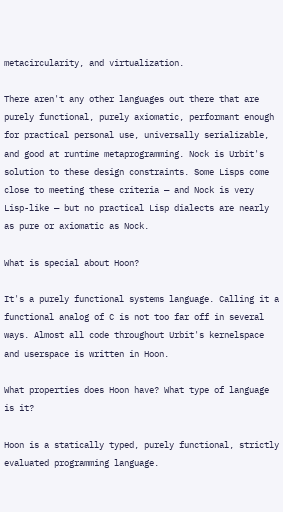metacircularity, and virtualization.

There aren't any other languages out there that are purely functional, purely axiomatic, performant enough for practical personal use, universally serializable, and good at runtime metaprogramming. Nock is Urbit's solution to these design constraints. Some Lisps come close to meeting these criteria — and Nock is very Lisp-like — but no practical Lisp dialects are nearly as pure or axiomatic as Nock.

What is special about Hoon?

It's a purely functional systems language. Calling it a functional analog of C is not too far off in several ways. Almost all code throughout Urbit's kernelspace and userspace is written in Hoon.

What properties does Hoon have? What type of language is it?

Hoon is a statically typed, purely functional, strictly evaluated programming language.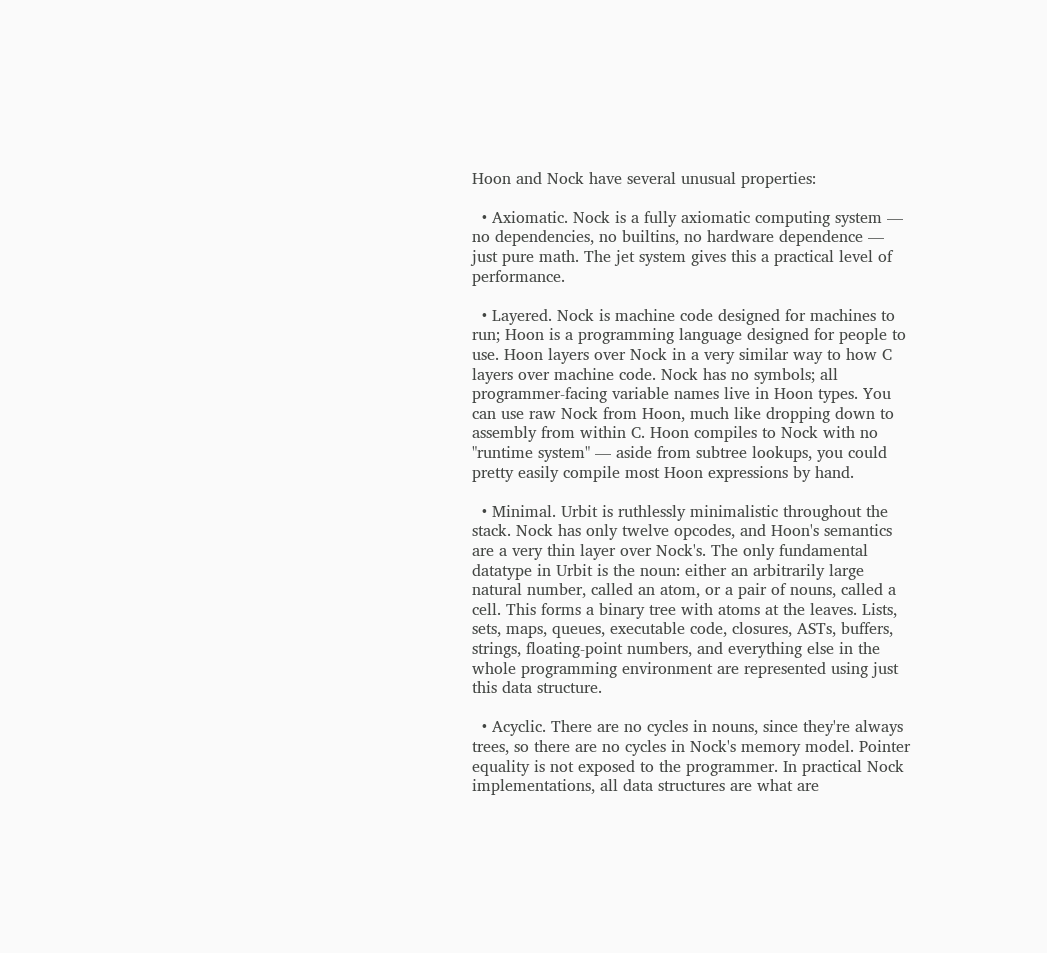Hoon and Nock have several unusual properties:

  • Axiomatic. Nock is a fully axiomatic computing system — no dependencies, no builtins, no hardware dependence — just pure math. The jet system gives this a practical level of performance.

  • Layered. Nock is machine code designed for machines to run; Hoon is a programming language designed for people to use. Hoon layers over Nock in a very similar way to how C layers over machine code. Nock has no symbols; all programmer-facing variable names live in Hoon types. You can use raw Nock from Hoon, much like dropping down to assembly from within C. Hoon compiles to Nock with no "runtime system" — aside from subtree lookups, you could pretty easily compile most Hoon expressions by hand.

  • Minimal. Urbit is ruthlessly minimalistic throughout the stack. Nock has only twelve opcodes, and Hoon's semantics are a very thin layer over Nock's. The only fundamental datatype in Urbit is the noun: either an arbitrarily large natural number, called an atom, or a pair of nouns, called a cell. This forms a binary tree with atoms at the leaves. Lists, sets, maps, queues, executable code, closures, ASTs, buffers, strings, floating-point numbers, and everything else in the whole programming environment are represented using just this data structure.

  • Acyclic. There are no cycles in nouns, since they're always trees, so there are no cycles in Nock's memory model. Pointer equality is not exposed to the programmer. In practical Nock implementations, all data structures are what are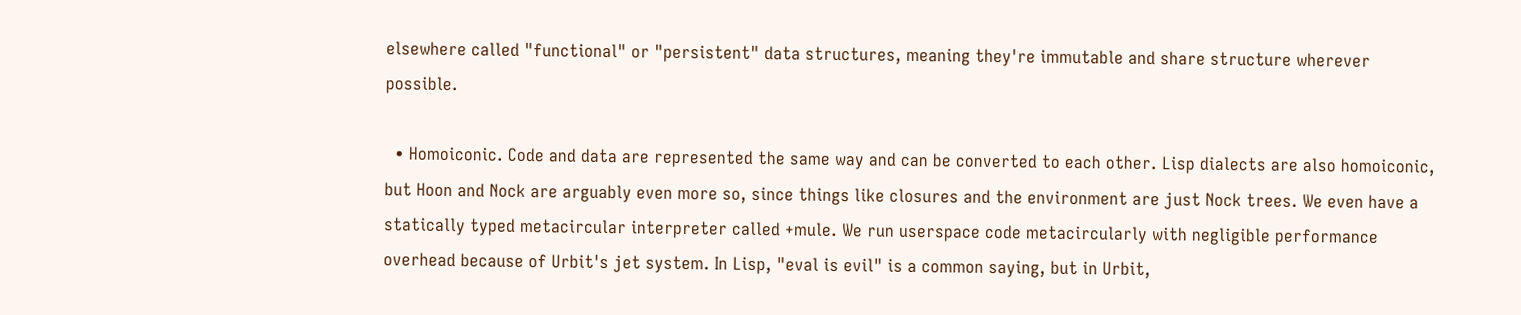elsewhere called "functional" or "persistent" data structures, meaning they're immutable and share structure wherever possible.

  • Homoiconic. Code and data are represented the same way and can be converted to each other. Lisp dialects are also homoiconic, but Hoon and Nock are arguably even more so, since things like closures and the environment are just Nock trees. We even have a statically typed metacircular interpreter called +mule. We run userspace code metacircularly with negligible performance overhead because of Urbit's jet system. In Lisp, "eval is evil" is a common saying, but in Urbit,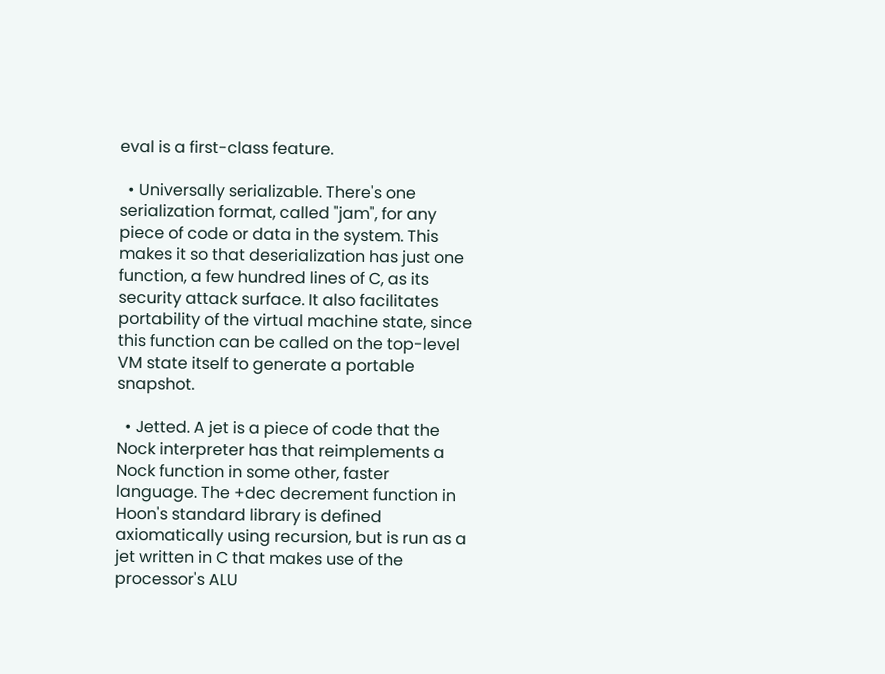eval is a first-class feature.

  • Universally serializable. There's one serialization format, called "jam", for any piece of code or data in the system. This makes it so that deserialization has just one function, a few hundred lines of C, as its security attack surface. It also facilitates portability of the virtual machine state, since this function can be called on the top-level VM state itself to generate a portable snapshot.

  • Jetted. A jet is a piece of code that the Nock interpreter has that reimplements a Nock function in some other, faster language. The +dec decrement function in Hoon's standard library is defined axiomatically using recursion, but is run as a jet written in C that makes use of the processor's ALU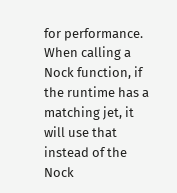for performance. When calling a Nock function, if the runtime has a matching jet, it will use that instead of the Nock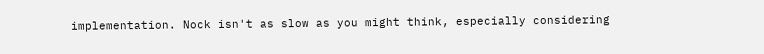implementation. Nock isn't as slow as you might think, especially considering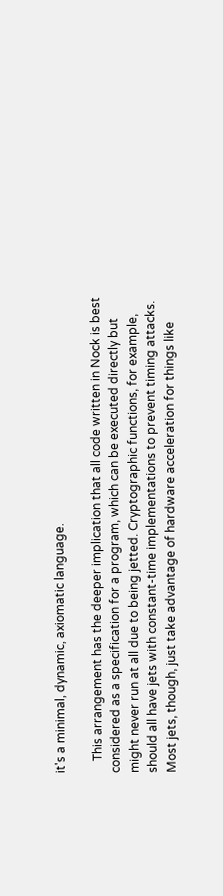it's a minimal, dynamic, axiomatic language.

    This arrangement has the deeper implication that all code written in Nock is best considered as a specification for a program, which can be executed directly but might never run at all due to being jetted. Cryptographic functions, for example, should all have jets with constant-time implementations to prevent timing attacks. Most jets, though, just take advantage of hardware acceleration for things like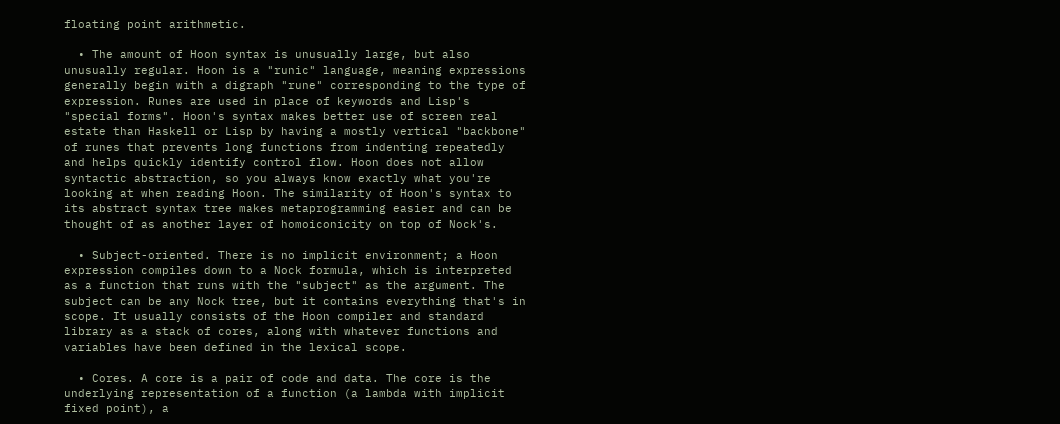floating point arithmetic.

  • The amount of Hoon syntax is unusually large, but also unusually regular. Hoon is a "runic" language, meaning expressions generally begin with a digraph "rune" corresponding to the type of expression. Runes are used in place of keywords and Lisp's "special forms". Hoon's syntax makes better use of screen real estate than Haskell or Lisp by having a mostly vertical "backbone" of runes that prevents long functions from indenting repeatedly and helps quickly identify control flow. Hoon does not allow syntactic abstraction, so you always know exactly what you're looking at when reading Hoon. The similarity of Hoon's syntax to its abstract syntax tree makes metaprogramming easier and can be thought of as another layer of homoiconicity on top of Nock's.

  • Subject-oriented. There is no implicit environment; a Hoon expression compiles down to a Nock formula, which is interpreted as a function that runs with the "subject" as the argument. The subject can be any Nock tree, but it contains everything that's in scope. It usually consists of the Hoon compiler and standard library as a stack of cores, along with whatever functions and variables have been defined in the lexical scope.

  • Cores. A core is a pair of code and data. The core is the underlying representation of a function (a lambda with implicit fixed point), a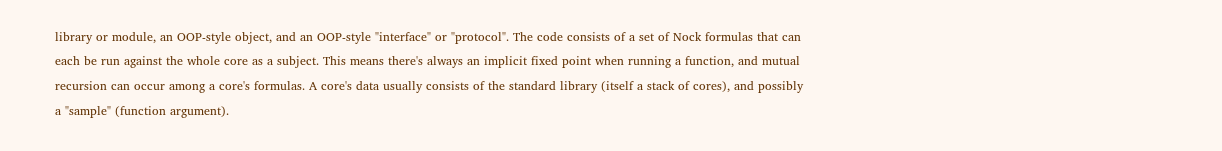library or module, an OOP-style object, and an OOP-style "interface" or "protocol". The code consists of a set of Nock formulas that can each be run against the whole core as a subject. This means there's always an implicit fixed point when running a function, and mutual recursion can occur among a core's formulas. A core's data usually consists of the standard library (itself a stack of cores), and possibly a "sample" (function argument).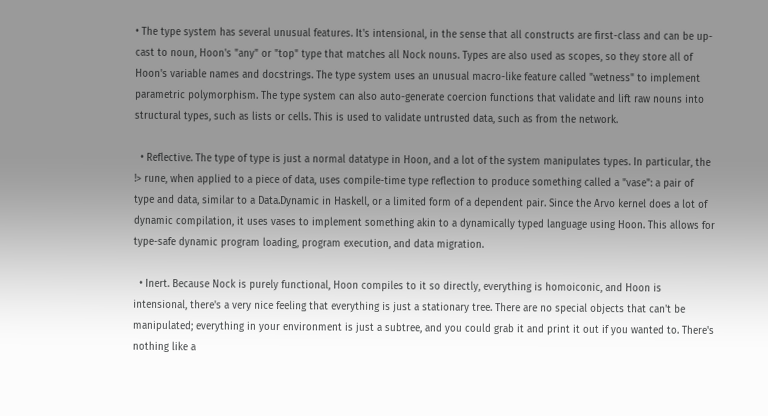• The type system has several unusual features. It's intensional, in the sense that all constructs are first-class and can be up-cast to noun, Hoon's "any" or "top" type that matches all Nock nouns. Types are also used as scopes, so they store all of Hoon's variable names and docstrings. The type system uses an unusual macro-like feature called "wetness" to implement parametric polymorphism. The type system can also auto-generate coercion functions that validate and lift raw nouns into structural types, such as lists or cells. This is used to validate untrusted data, such as from the network.

  • Reflective. The type of type is just a normal datatype in Hoon, and a lot of the system manipulates types. In particular, the !> rune, when applied to a piece of data, uses compile-time type reflection to produce something called a "vase": a pair of type and data, similar to a Data.Dynamic in Haskell, or a limited form of a dependent pair. Since the Arvo kernel does a lot of dynamic compilation, it uses vases to implement something akin to a dynamically typed language using Hoon. This allows for type-safe dynamic program loading, program execution, and data migration.

  • Inert. Because Nock is purely functional, Hoon compiles to it so directly, everything is homoiconic, and Hoon is intensional, there's a very nice feeling that everything is just a stationary tree. There are no special objects that can't be manipulated; everything in your environment is just a subtree, and you could grab it and print it out if you wanted to. There's nothing like a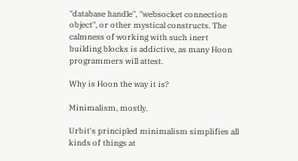"database handle", "websocket connection object", or other mystical constructs. The calmness of working with such inert building blocks is addictive, as many Hoon programmers will attest.

Why is Hoon the way it is?

Minimalism, mostly.

Urbit's principled minimalism simplifies all kinds of things at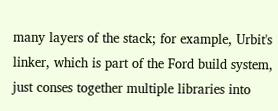many layers of the stack; for example, Urbit's linker, which is part of the Ford build system, just conses together multiple libraries into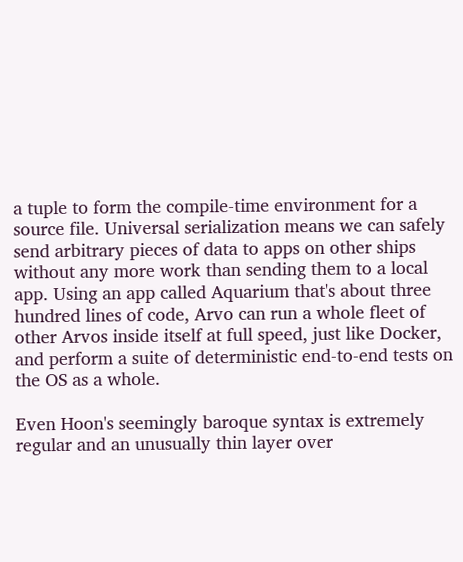a tuple to form the compile-time environment for a source file. Universal serialization means we can safely send arbitrary pieces of data to apps on other ships without any more work than sending them to a local app. Using an app called Aquarium that's about three hundred lines of code, Arvo can run a whole fleet of other Arvos inside itself at full speed, just like Docker, and perform a suite of deterministic end-to-end tests on the OS as a whole.

Even Hoon's seemingly baroque syntax is extremely regular and an unusually thin layer over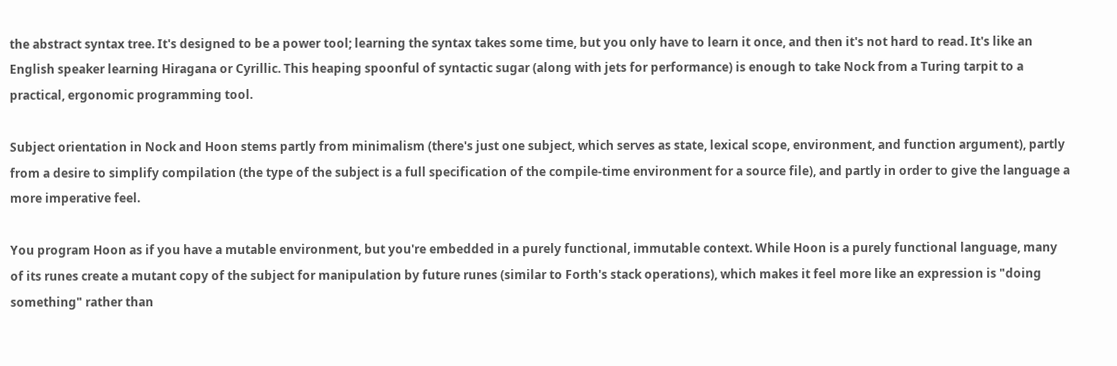the abstract syntax tree. It's designed to be a power tool; learning the syntax takes some time, but you only have to learn it once, and then it's not hard to read. It's like an English speaker learning Hiragana or Cyrillic. This heaping spoonful of syntactic sugar (along with jets for performance) is enough to take Nock from a Turing tarpit to a practical, ergonomic programming tool.

Subject orientation in Nock and Hoon stems partly from minimalism (there's just one subject, which serves as state, lexical scope, environment, and function argument), partly from a desire to simplify compilation (the type of the subject is a full specification of the compile-time environment for a source file), and partly in order to give the language a more imperative feel.

You program Hoon as if you have a mutable environment, but you're embedded in a purely functional, immutable context. While Hoon is a purely functional language, many of its runes create a mutant copy of the subject for manipulation by future runes (similar to Forth's stack operations), which makes it feel more like an expression is "doing something" rather than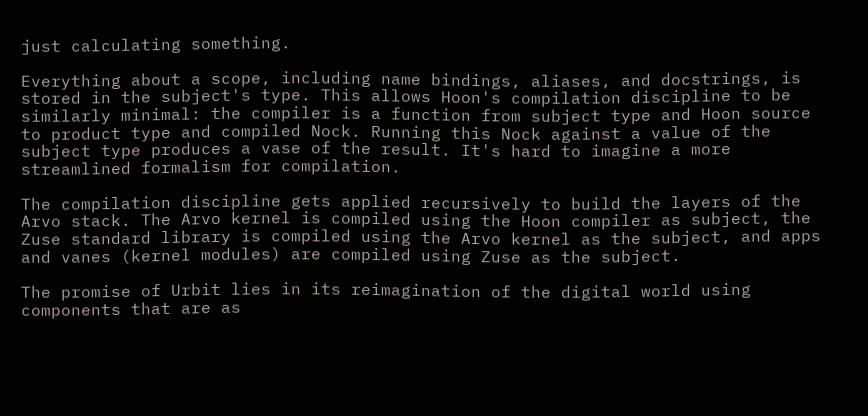just calculating something.

Everything about a scope, including name bindings, aliases, and docstrings, is stored in the subject's type. This allows Hoon's compilation discipline to be similarly minimal: the compiler is a function from subject type and Hoon source to product type and compiled Nock. Running this Nock against a value of the subject type produces a vase of the result. It's hard to imagine a more streamlined formalism for compilation.

The compilation discipline gets applied recursively to build the layers of the Arvo stack. The Arvo kernel is compiled using the Hoon compiler as subject, the Zuse standard library is compiled using the Arvo kernel as the subject, and apps and vanes (kernel modules) are compiled using Zuse as the subject.

The promise of Urbit lies in its reimagination of the digital world using components that are as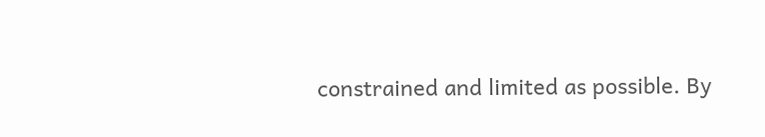constrained and limited as possible. By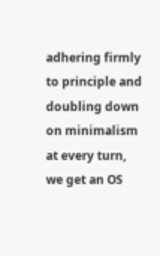adhering firmly to principle and doubling down on minimalism at every turn, we get an OS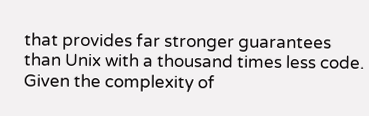that provides far stronger guarantees than Unix with a thousand times less code. Given the complexity of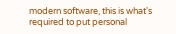modern software, this is what's required to put personal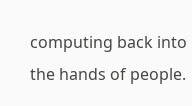computing back into the hands of people.